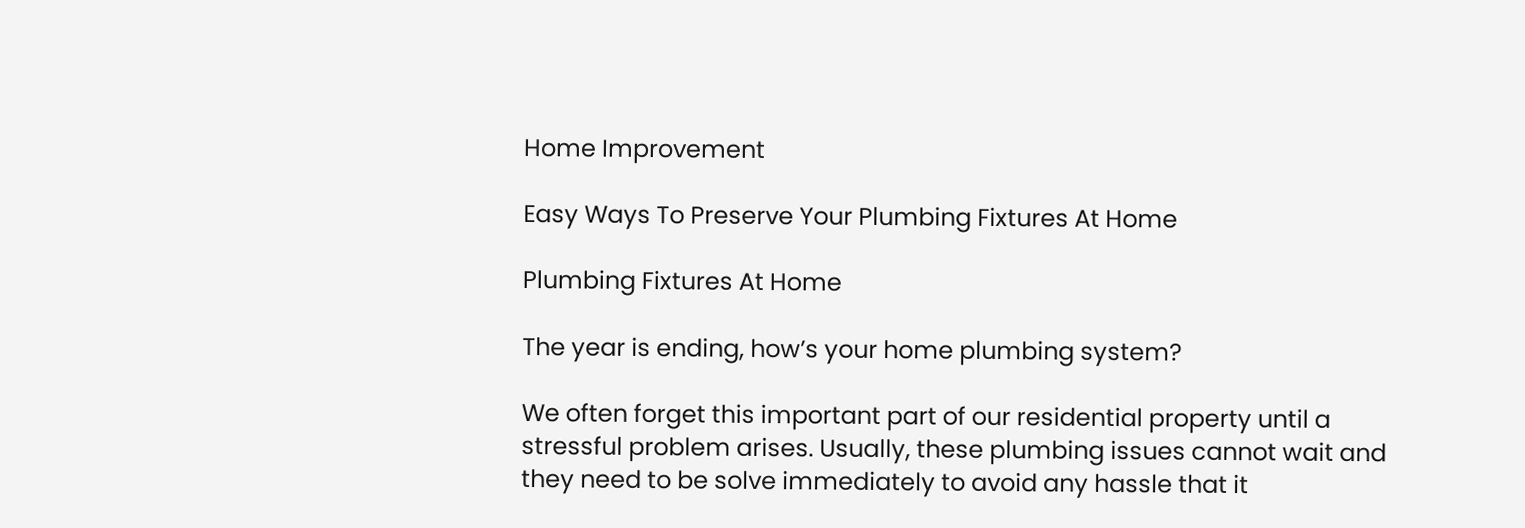Home Improvement

Easy Ways To Preserve Your Plumbing Fixtures At Home

Plumbing Fixtures At Home

The year is ending, how’s your home plumbing system?

We often forget this important part of our residential property until a stressful problem arises. Usually, these plumbing issues cannot wait and they need to be solve immediately to avoid any hassle that it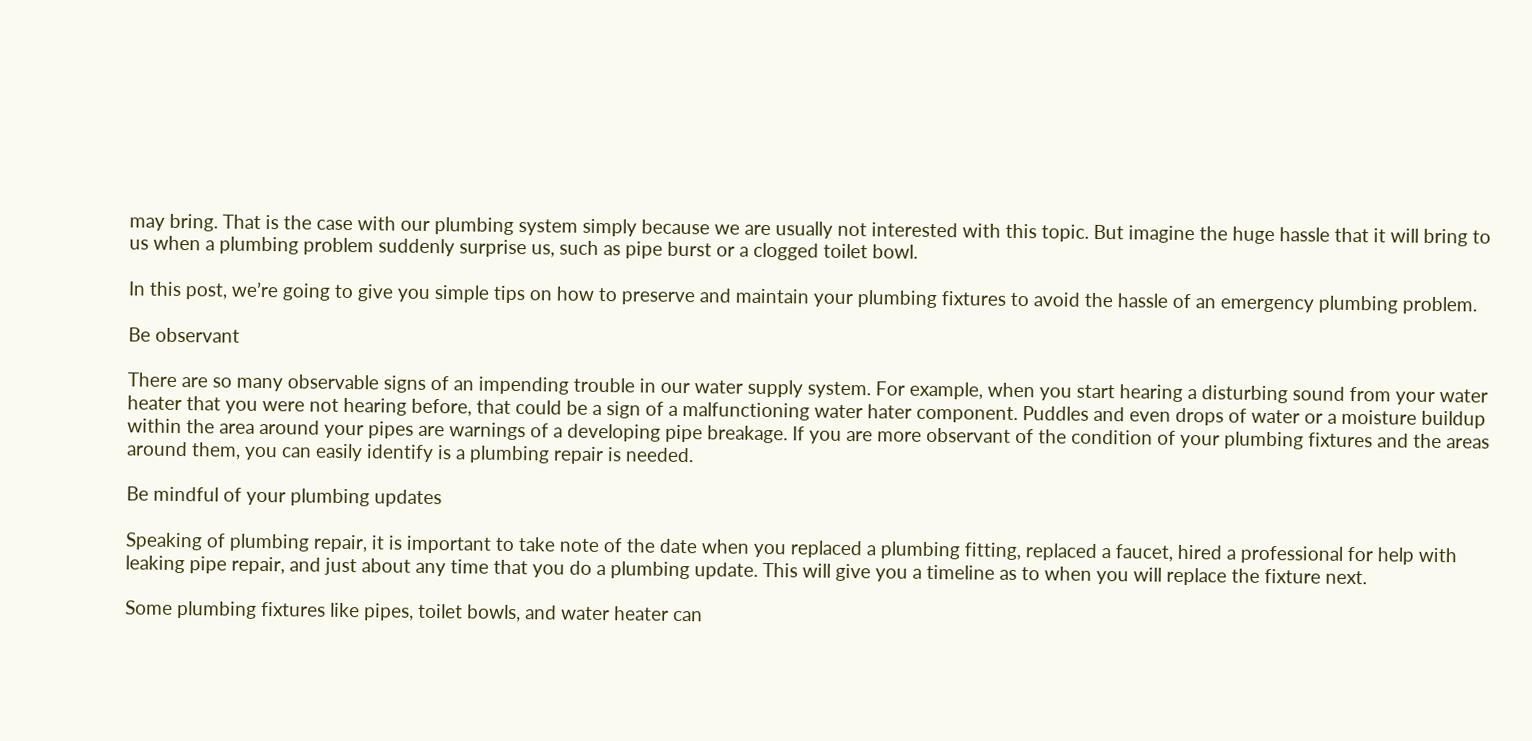may bring. That is the case with our plumbing system simply because we are usually not interested with this topic. But imagine the huge hassle that it will bring to us when a plumbing problem suddenly surprise us, such as pipe burst or a clogged toilet bowl.

In this post, we’re going to give you simple tips on how to preserve and maintain your plumbing fixtures to avoid the hassle of an emergency plumbing problem.

Be observant

There are so many observable signs of an impending trouble in our water supply system. For example, when you start hearing a disturbing sound from your water heater that you were not hearing before, that could be a sign of a malfunctioning water hater component. Puddles and even drops of water or a moisture buildup within the area around your pipes are warnings of a developing pipe breakage. If you are more observant of the condition of your plumbing fixtures and the areas around them, you can easily identify is a plumbing repair is needed.

Be mindful of your plumbing updates

Speaking of plumbing repair, it is important to take note of the date when you replaced a plumbing fitting, replaced a faucet, hired a professional for help with leaking pipe repair, and just about any time that you do a plumbing update. This will give you a timeline as to when you will replace the fixture next.

Some plumbing fixtures like pipes, toilet bowls, and water heater can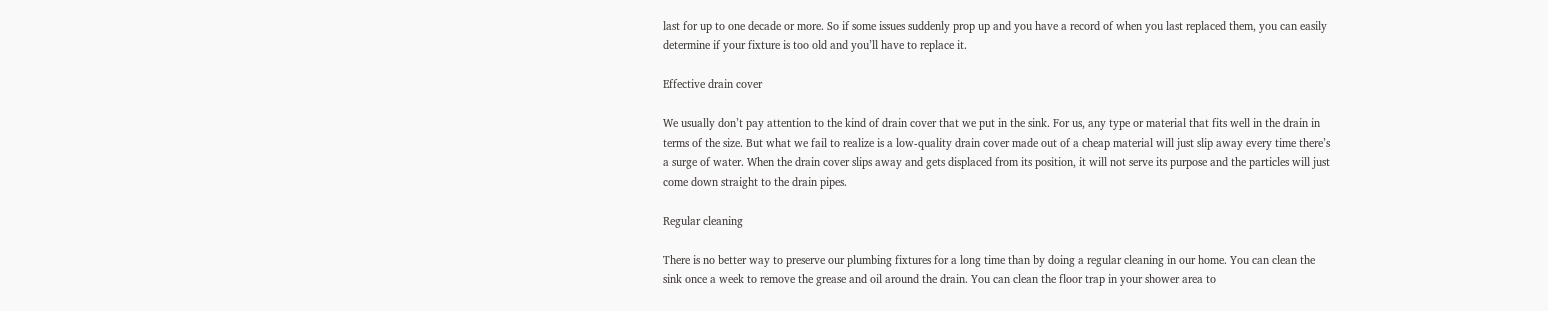last for up to one decade or more. So if some issues suddenly prop up and you have a record of when you last replaced them, you can easily determine if your fixture is too old and you’ll have to replace it.

Effective drain cover

We usually don’t pay attention to the kind of drain cover that we put in the sink. For us, any type or material that fits well in the drain in terms of the size. But what we fail to realize is a low-quality drain cover made out of a cheap material will just slip away every time there’s a surge of water. When the drain cover slips away and gets displaced from its position, it will not serve its purpose and the particles will just come down straight to the drain pipes.

Regular cleaning

There is no better way to preserve our plumbing fixtures for a long time than by doing a regular cleaning in our home. You can clean the sink once a week to remove the grease and oil around the drain. You can clean the floor trap in your shower area to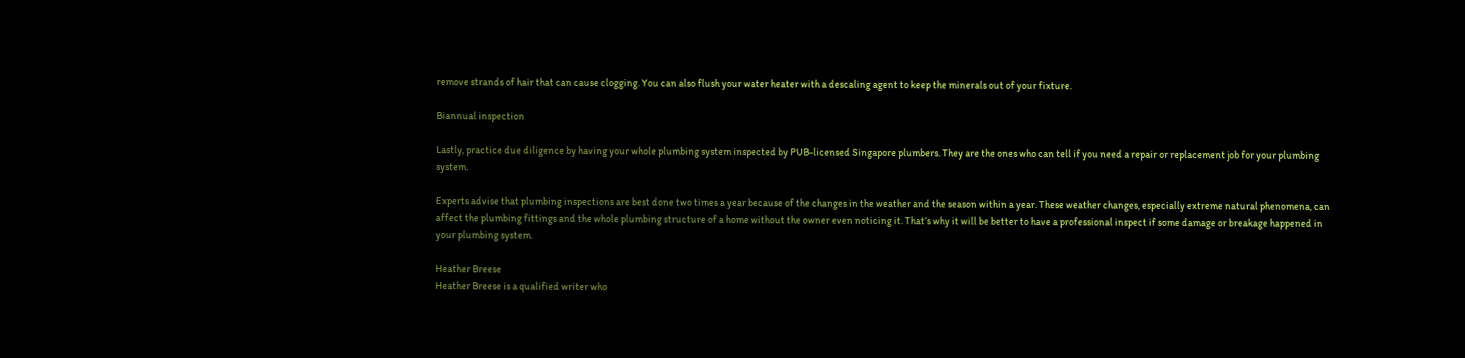remove strands of hair that can cause clogging. You can also flush your water heater with a descaling agent to keep the minerals out of your fixture.

Biannual inspection

Lastly, practice due diligence by having your whole plumbing system inspected by PUB-licensed Singapore plumbers. They are the ones who can tell if you need a repair or replacement job for your plumbing system.

Experts advise that plumbing inspections are best done two times a year because of the changes in the weather and the season within a year. These weather changes, especially extreme natural phenomena, can affect the plumbing fittings and the whole plumbing structure of a home without the owner even noticing it. That’s why it will be better to have a professional inspect if some damage or breakage happened in your plumbing system.

Heather Breese
Heather Breese is a qualified writer who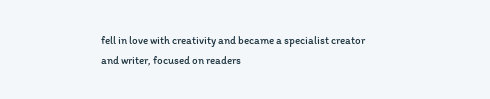fell in love with creativity and became a specialist creator and writer, focused on readers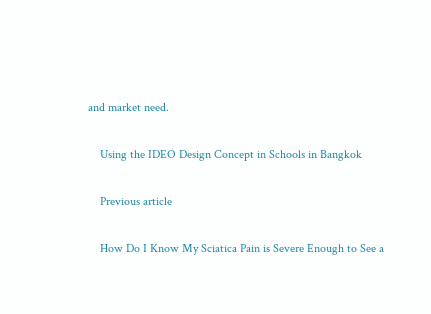and market need.

    Using the IDEO Design Concept in Schools in Bangkok

    Previous article

    How Do I Know My Sciatica Pain is Severe Enough to See a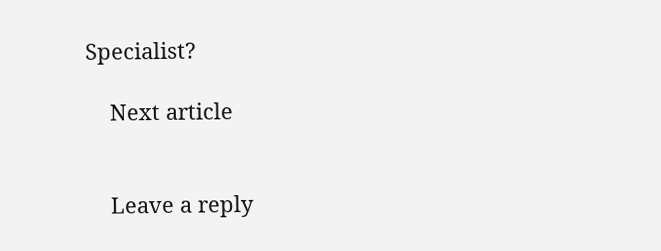Specialist?

    Next article


    Leave a reply